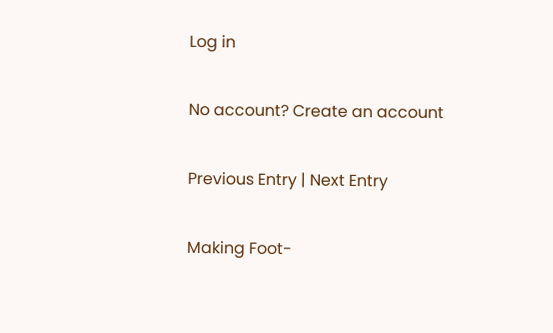Log in

No account? Create an account

Previous Entry | Next Entry

Making Foot-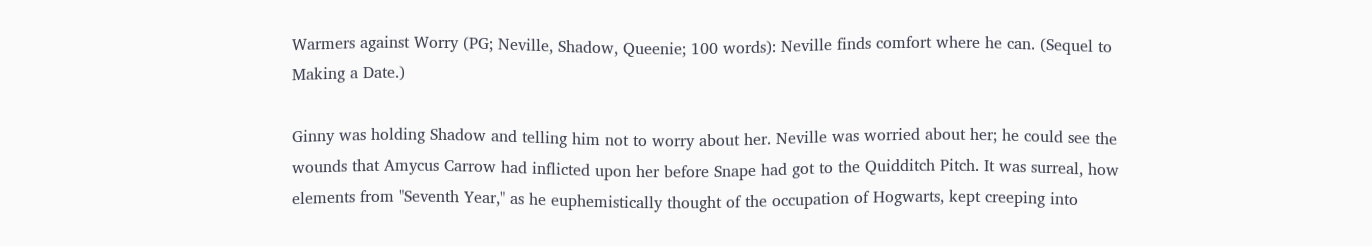Warmers against Worry (PG; Neville, Shadow, Queenie; 100 words): Neville finds comfort where he can. (Sequel to Making a Date.)

Ginny was holding Shadow and telling him not to worry about her. Neville was worried about her; he could see the wounds that Amycus Carrow had inflicted upon her before Snape had got to the Quidditch Pitch. It was surreal, how elements from "Seventh Year," as he euphemistically thought of the occupation of Hogwarts, kept creeping into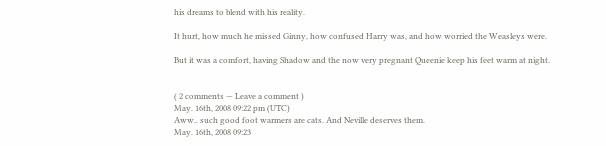his dreams to blend with his reality.

It hurt, how much he missed Ginny, how confused Harry was, and how worried the Weasleys were.

But it was a comfort, having Shadow and the now very pregnant Queenie keep his feet warm at night.


( 2 comments — Leave a comment )
May. 16th, 2008 09:22 pm (UTC)
Aww.. such good foot warmers are cats. And Neville deserves them.
May. 16th, 2008 09:23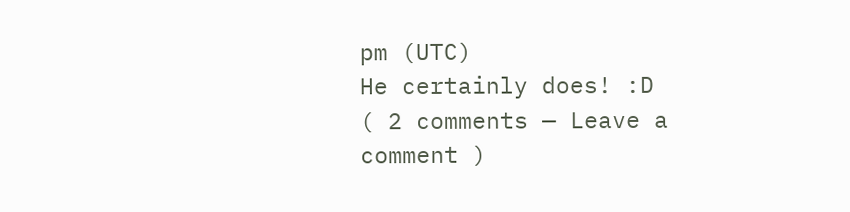pm (UTC)
He certainly does! :D
( 2 comments — Leave a comment )